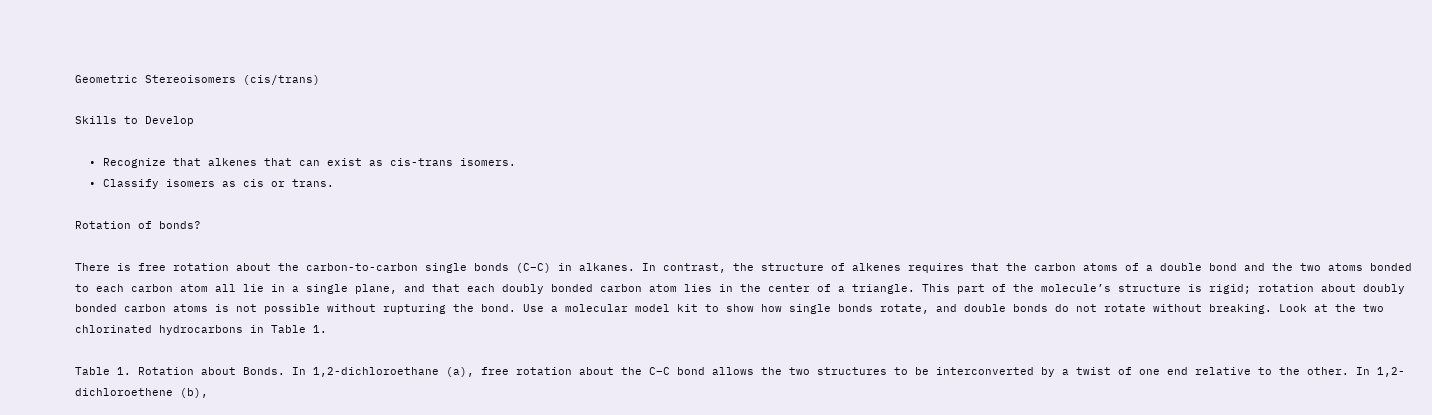Geometric Stereoisomers (cis/trans)

Skills to Develop

  • Recognize that alkenes that can exist as cis-trans isomers.
  • Classify isomers as cis or trans.

Rotation of bonds?

There is free rotation about the carbon-to-carbon single bonds (C–C) in alkanes. In contrast, the structure of alkenes requires that the carbon atoms of a double bond and the two atoms bonded to each carbon atom all lie in a single plane, and that each doubly bonded carbon atom lies in the center of a triangle. This part of the molecule’s structure is rigid; rotation about doubly bonded carbon atoms is not possible without rupturing the bond. Use a molecular model kit to show how single bonds rotate, and double bonds do not rotate without breaking. Look at the two chlorinated hydrocarbons in Table 1.

Table 1. Rotation about Bonds. In 1,2-dichloroethane (a), free rotation about the C–C bond allows the two structures to be interconverted by a twist of one end relative to the other. In 1,2-dichloroethene (b),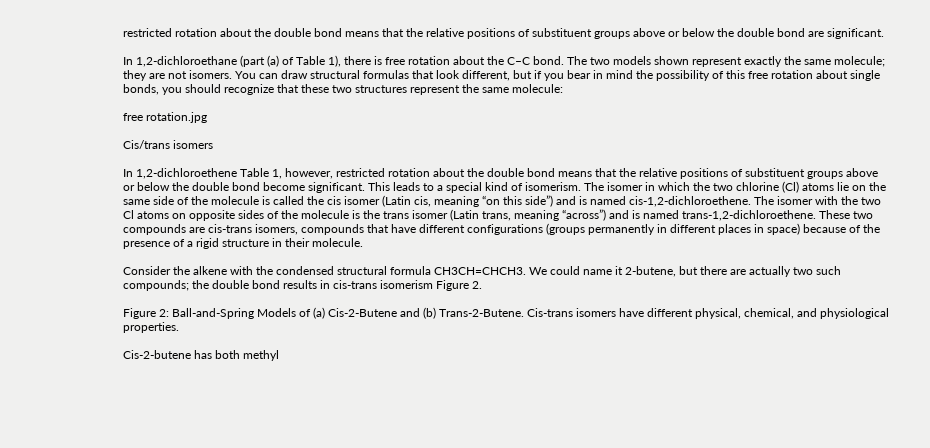restricted rotation about the double bond means that the relative positions of substituent groups above or below the double bond are significant.

In 1,2-dichloroethane (part (a) of Table 1), there is free rotation about the C–C bond. The two models shown represent exactly the same molecule; they are not isomers. You can draw structural formulas that look different, but if you bear in mind the possibility of this free rotation about single bonds, you should recognize that these two structures represent the same molecule:

free rotation.jpg

Cis/trans isomers

In 1,2-dichloroethene Table 1, however, restricted rotation about the double bond means that the relative positions of substituent groups above or below the double bond become significant. This leads to a special kind of isomerism. The isomer in which the two chlorine (Cl) atoms lie on the same side of the molecule is called the cis isomer (Latin cis, meaning “on this side”) and is named cis-1,2-dichloroethene. The isomer with the two Cl atoms on opposite sides of the molecule is the trans isomer (Latin trans, meaning “across”) and is named trans-1,2-dichloroethene. These two compounds are cis-trans isomers, compounds that have different configurations (groups permanently in different places in space) because of the presence of a rigid structure in their molecule.

Consider the alkene with the condensed structural formula CH3CH=CHCH3. We could name it 2-butene, but there are actually two such compounds; the double bond results in cis-trans isomerism Figure 2.

Figure 2: Ball-and-Spring Models of (a) Cis-2-Butene and (b) Trans-2-Butene. Cis-trans isomers have different physical, chemical, and physiological properties.

Cis-2-butene has both methyl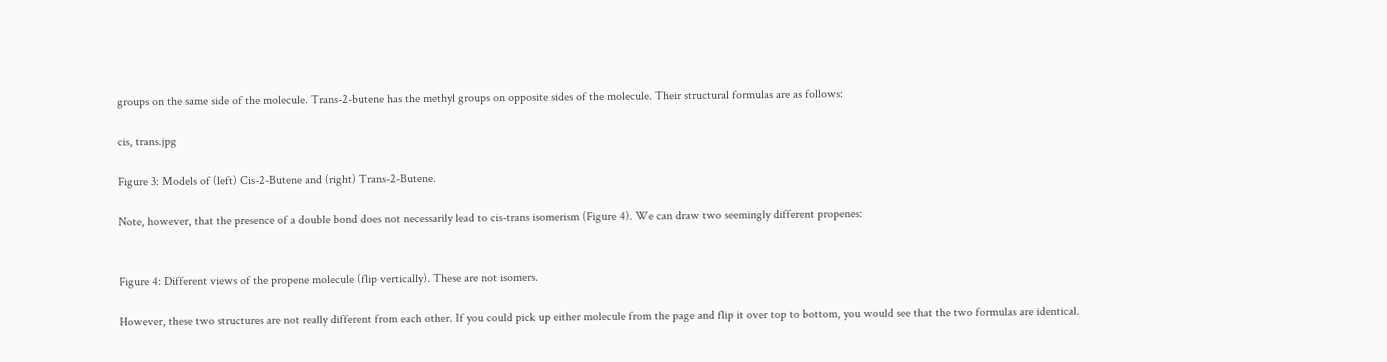groups on the same side of the molecule. Trans-2-butene has the methyl groups on opposite sides of the molecule. Their structural formulas are as follows:

cis, trans.jpg

Figure 3: Models of (left) Cis-2-Butene and (right) Trans-2-Butene.

Note, however, that the presence of a double bond does not necessarily lead to cis-trans isomerism (Figure 4). We can draw two seemingly different propenes:


Figure 4: Different views of the propene molecule (flip vertically). These are not isomers.

However, these two structures are not really different from each other. If you could pick up either molecule from the page and flip it over top to bottom, you would see that the two formulas are identical.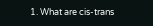1. What are cis-trans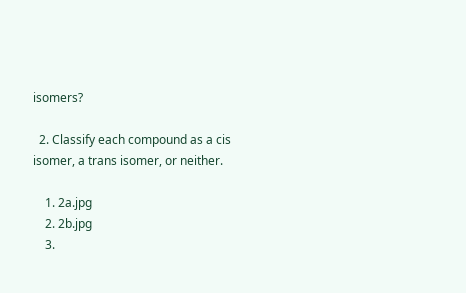isomers?

  2. Classify each compound as a cis isomer, a trans isomer, or neither.

    1. 2a.jpg
    2. 2b.jpg
    3.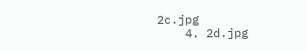2c.jpg
    4. 2d.jpg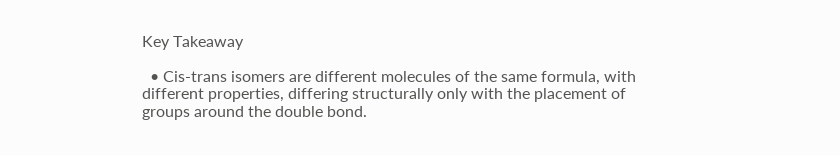Key Takeaway

  • Cis-trans isomers are different molecules of the same formula, with different properties, differing structurally only with the placement of groups around the double bond.